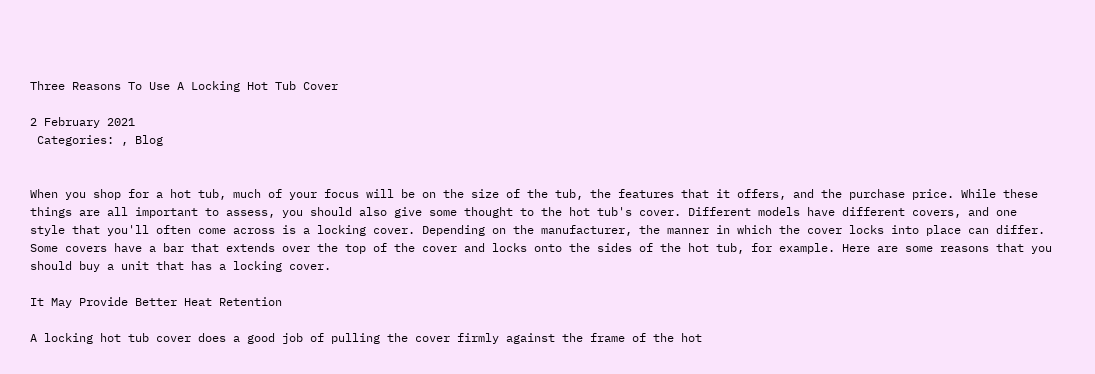Three Reasons To Use A Locking Hot Tub Cover

2 February 2021
 Categories: , Blog


When you shop for a hot tub, much of your focus will be on the size of the tub, the features that it offers, and the purchase price. While these things are all important to assess, you should also give some thought to the hot tub's cover. Different models have different covers, and one style that you'll often come across is a locking cover. Depending on the manufacturer, the manner in which the cover locks into place can differ. Some covers have a bar that extends over the top of the cover and locks onto the sides of the hot tub, for example. Here are some reasons that you should buy a unit that has a locking cover.

It May Provide Better Heat Retention

A locking hot tub cover does a good job of pulling the cover firmly against the frame of the hot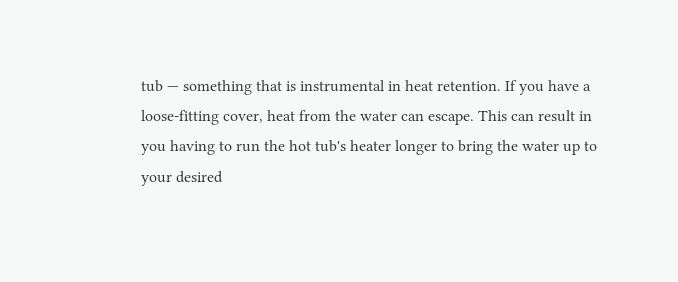tub — something that is instrumental in heat retention. If you have a loose-fitting cover, heat from the water can escape. This can result in you having to run the hot tub's heater longer to bring the water up to your desired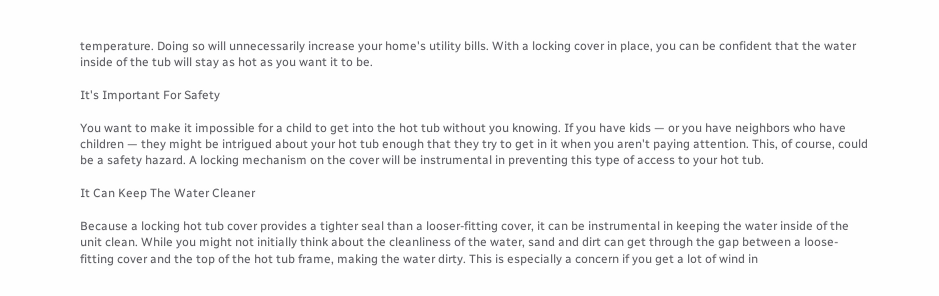temperature. Doing so will unnecessarily increase your home's utility bills. With a locking cover in place, you can be confident that the water inside of the tub will stay as hot as you want it to be.

It's Important For Safety

You want to make it impossible for a child to get into the hot tub without you knowing. If you have kids — or you have neighbors who have children — they might be intrigued about your hot tub enough that they try to get in it when you aren't paying attention. This, of course, could be a safety hazard. A locking mechanism on the cover will be instrumental in preventing this type of access to your hot tub.

It Can Keep The Water Cleaner

Because a locking hot tub cover provides a tighter seal than a looser-fitting cover, it can be instrumental in keeping the water inside of the unit clean. While you might not initially think about the cleanliness of the water, sand and dirt can get through the gap between a loose-fitting cover and the top of the hot tub frame, making the water dirty. This is especially a concern if you get a lot of wind in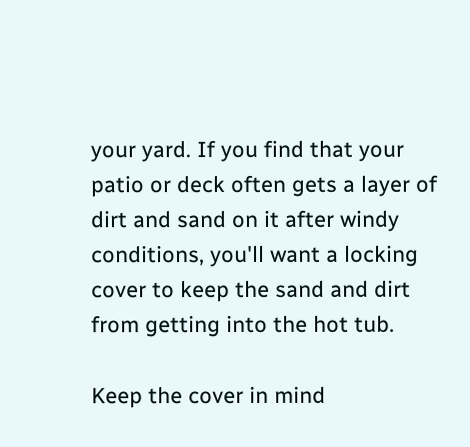your yard. If you find that your patio or deck often gets a layer of dirt and sand on it after windy conditions, you'll want a locking cover to keep the sand and dirt from getting into the hot tub.

Keep the cover in mind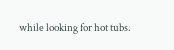while looking for hot tubs.